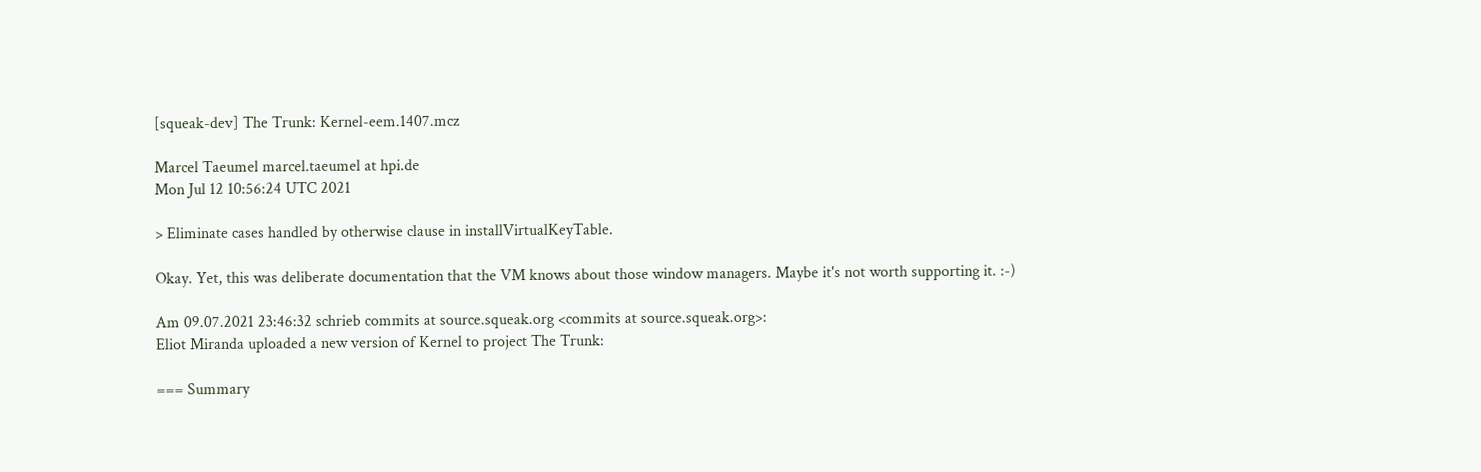[squeak-dev] The Trunk: Kernel-eem.1407.mcz

Marcel Taeumel marcel.taeumel at hpi.de
Mon Jul 12 10:56:24 UTC 2021

> Eliminate cases handled by otherwise clause in installVirtualKeyTable.

Okay. Yet, this was deliberate documentation that the VM knows about those window managers. Maybe it's not worth supporting it. :-)

Am 09.07.2021 23:46:32 schrieb commits at source.squeak.org <commits at source.squeak.org>:
Eliot Miranda uploaded a new version of Kernel to project The Trunk:

=== Summary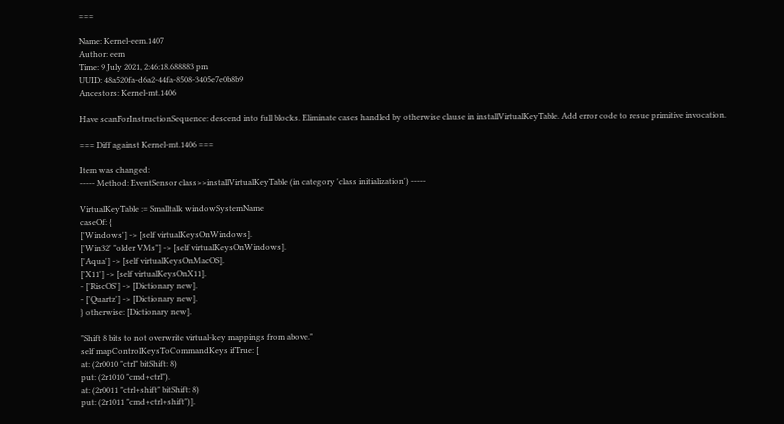===

Name: Kernel-eem.1407
Author: eem
Time: 9 July 2021, 2:46:18.688883 pm
UUID: 48a520fa-d6a2-44fa-8508-3405e7e0b8b9
Ancestors: Kernel-mt.1406

Have scanForInstructionSequence: descend into full blocks. Eliminate cases handled by otherwise clause in installVirtualKeyTable. Add error code to resue primitive invocation.

=== Diff against Kernel-mt.1406 ===

Item was changed:
----- Method: EventSensor class>>installVirtualKeyTable (in category 'class initialization') -----

VirtualKeyTable := Smalltalk windowSystemName
caseOf: {
['Windows'] -> [self virtualKeysOnWindows].
['Win32' "older VMs"] -> [self virtualKeysOnWindows].
['Aqua'] -> [self virtualKeysOnMacOS].
['X11'] -> [self virtualKeysOnX11].
- ['RiscOS'] -> [Dictionary new].
- ['Quartz'] -> [Dictionary new].
} otherwise: [Dictionary new].

"Shift 8 bits to not overwrite virtual-key mappings from above."
self mapControlKeysToCommandKeys ifTrue: [
at: (2r0010 "ctrl" bitShift: 8)
put: (2r1010 "cmd+ctrl").
at: (2r0011 "ctrl+shift" bitShift: 8)
put: (2r1011 "cmd+ctrl+shift")].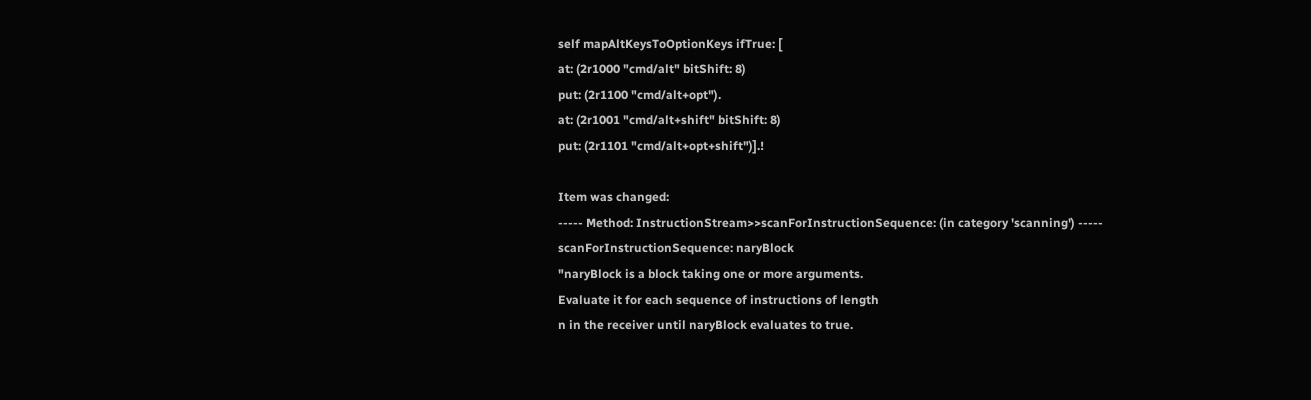self mapAltKeysToOptionKeys ifTrue: [
at: (2r1000 "cmd/alt" bitShift: 8)
put: (2r1100 "cmd/alt+opt").
at: (2r1001 "cmd/alt+shift" bitShift: 8)
put: (2r1101 "cmd/alt+opt+shift")].!

Item was changed:
----- Method: InstructionStream>>scanForInstructionSequence: (in category 'scanning') -----
scanForInstructionSequence: naryBlock
"naryBlock is a block taking one or more arguments.
Evaluate it for each sequence of instructions of length
n in the receiver until naryBlock evaluates to true.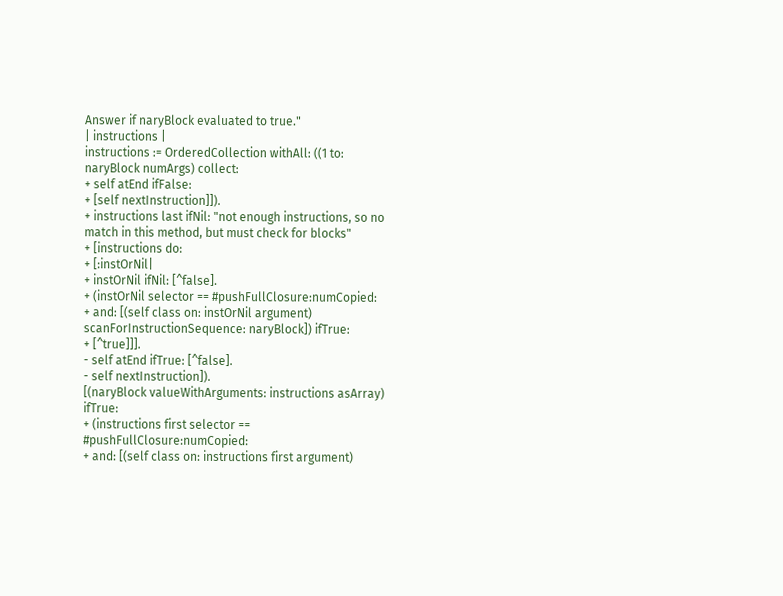Answer if naryBlock evaluated to true."
| instructions |
instructions := OrderedCollection withAll: ((1 to: naryBlock numArgs) collect:
+ self atEnd ifFalse:
+ [self nextInstruction]]).
+ instructions last ifNil: "not enough instructions, so no match in this method, but must check for blocks"
+ [instructions do:
+ [:instOrNil|
+ instOrNil ifNil: [^false].
+ (instOrNil selector == #pushFullClosure:numCopied:
+ and: [(self class on: instOrNil argument) scanForInstructionSequence: naryBlock]) ifTrue:
+ [^true]]].
- self atEnd ifTrue: [^false].
- self nextInstruction]).
[(naryBlock valueWithArguments: instructions asArray) ifTrue:
+ (instructions first selector == #pushFullClosure:numCopied:
+ and: [(self class on: instructions first argument)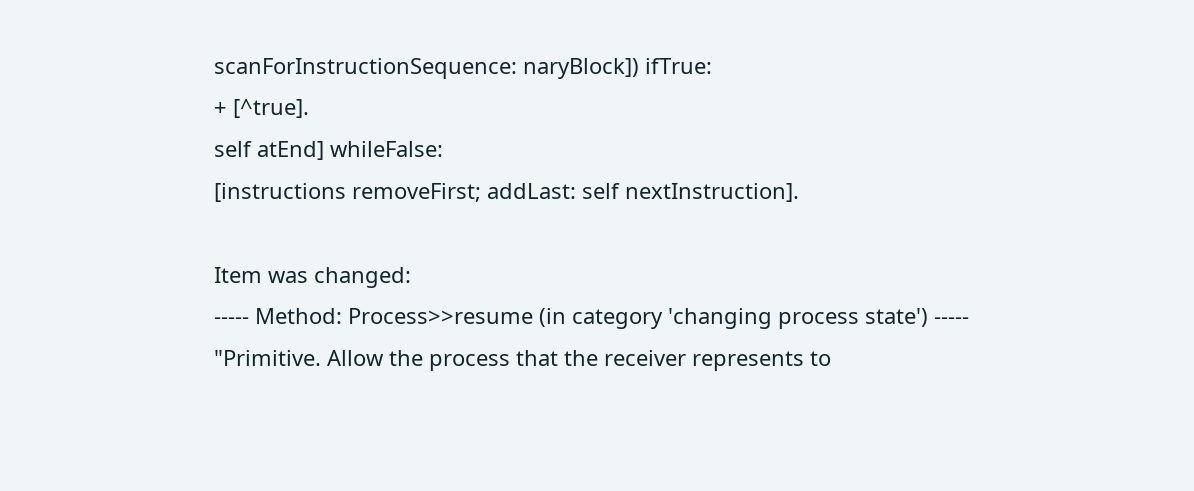scanForInstructionSequence: naryBlock]) ifTrue:
+ [^true].
self atEnd] whileFalse:
[instructions removeFirst; addLast: self nextInstruction].

Item was changed:
----- Method: Process>>resume (in category 'changing process state') -----
"Primitive. Allow the process that the receiver represents to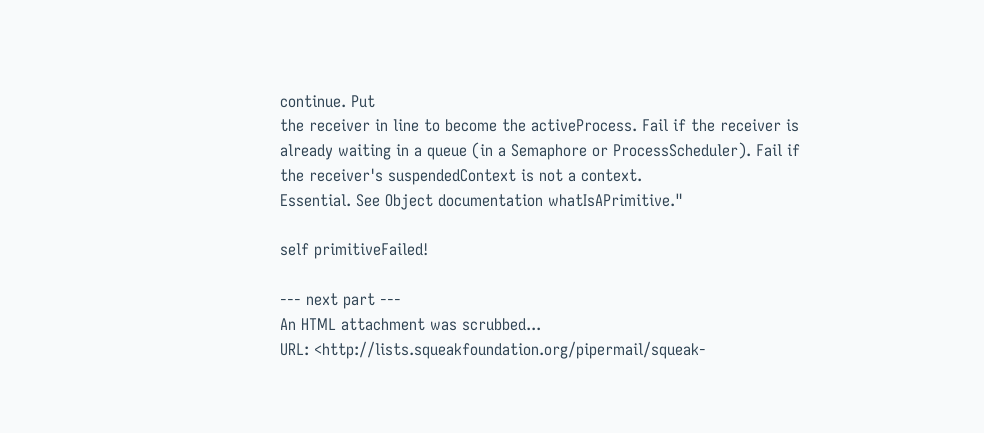continue. Put
the receiver in line to become the activeProcess. Fail if the receiver is
already waiting in a queue (in a Semaphore or ProcessScheduler). Fail if
the receiver's suspendedContext is not a context.
Essential. See Object documentation whatIsAPrimitive."

self primitiveFailed!

--- next part ---
An HTML attachment was scrubbed...
URL: <http://lists.squeakfoundation.org/pipermail/squeak-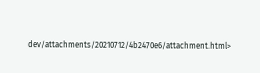dev/attachments/20210712/4b2470e6/attachment.html>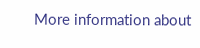More information about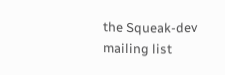the Squeak-dev mailing list